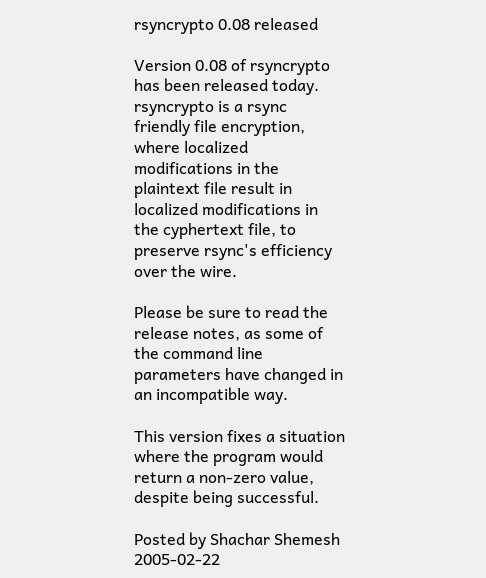rsyncrypto 0.08 released

Version 0.08 of rsyncrypto has been released today. rsyncrypto is a rsync friendly file encryption, where localized modifications in the plaintext file result in localized modifications in the cyphertext file, to preserve rsync's efficiency over the wire.

Please be sure to read the release notes, as some of the command line parameters have changed in an incompatible way.

This version fixes a situation where the program would return a non-zero value, despite being successful.

Posted by Shachar Shemesh 2005-02-22